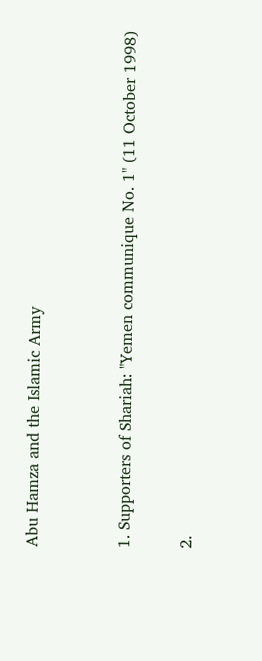Abu Hamza and the Islamic Army


1. Supporters of Shariah: "Yemen communique No. 1" (11 October 1998)

2.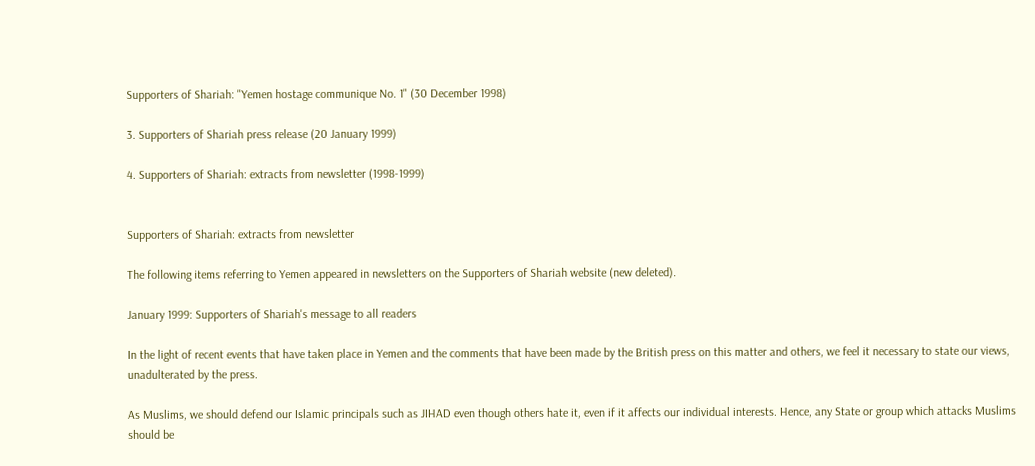Supporters of Shariah: "Yemen hostage communique No. 1" (30 December 1998)

3. Supporters of Shariah press release (20 January 1999)

4. Supporters of Shariah: extracts from newsletter (1998-1999)


Supporters of Shariah: extracts from newsletter

The following items referring to Yemen appeared in newsletters on the Supporters of Shariah website (new deleted).

January 1999: Supporters of Shariah's message to all readers

In the light of recent events that have taken place in Yemen and the comments that have been made by the British press on this matter and others, we feel it necessary to state our views, unadulterated by the press.

As Muslims, we should defend our Islamic principals such as JIHAD even though others hate it, even if it affects our individual interests. Hence, any State or group which attacks Muslims should be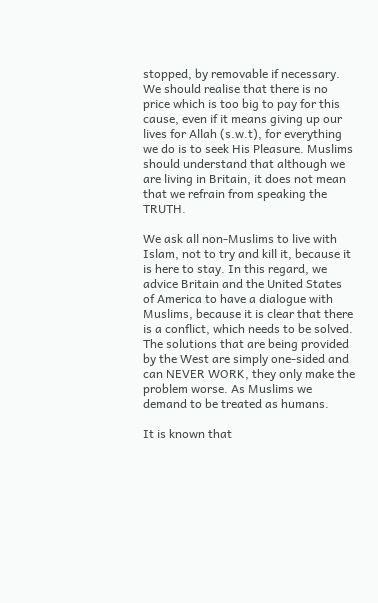stopped, by removable if necessary. We should realise that there is no price which is too big to pay for this cause, even if it means giving up our lives for Allah (s.w.t), for everything we do is to seek His Pleasure. Muslims should understand that although we are living in Britain, it does not mean that we refrain from speaking the TRUTH.

We ask all non-Muslims to live with Islam, not to try and kill it, because it is here to stay. In this regard, we advice Britain and the United States of America to have a dialogue with Muslims, because it is clear that there is a conflict, which needs to be solved. The solutions that are being provided by the West are simply one-sided and can NEVER WORK, they only make the problem worse. As Muslims we demand to be treated as humans.

It is known that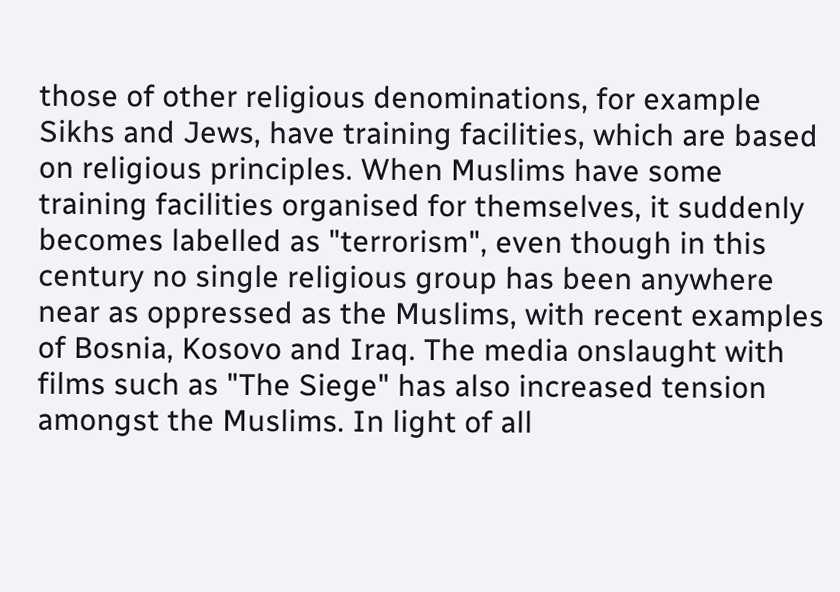those of other religious denominations, for example Sikhs and Jews, have training facilities, which are based on religious principles. When Muslims have some training facilities organised for themselves, it suddenly becomes labelled as "terrorism", even though in this century no single religious group has been anywhere near as oppressed as the Muslims, with recent examples of Bosnia, Kosovo and Iraq. The media onslaught with films such as "The Siege" has also increased tension amongst the Muslims. In light of all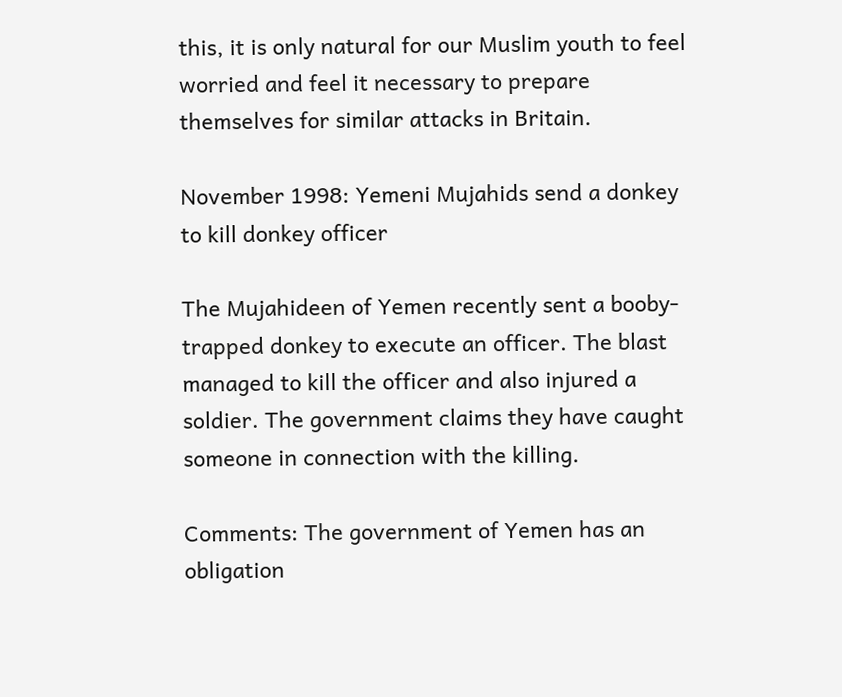this, it is only natural for our Muslim youth to feel worried and feel it necessary to prepare themselves for similar attacks in Britain.

November 1998: Yemeni Mujahids send a donkey to kill donkey officer

The Mujahideen of Yemen recently sent a booby-trapped donkey to execute an officer. The blast managed to kill the officer and also injured a soldier. The government claims they have caught someone in connection with the killing.

Comments: The government of Yemen has an obligation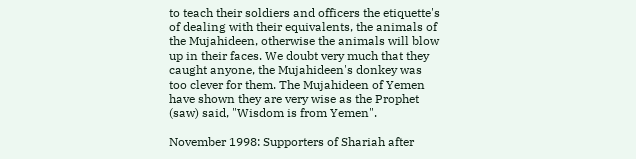to teach their soldiers and officers the etiquette's of dealing with their equivalents, the animals of the Mujahideen, otherwise the animals will blow up in their faces. We doubt very much that they caught anyone, the Mujahideen's donkey was too clever for them. The Mujahideen of Yemen have shown they are very wise as the Prophet (saw) said, "Wisdom is from Yemen".

November 1998: Supporters of Shariah after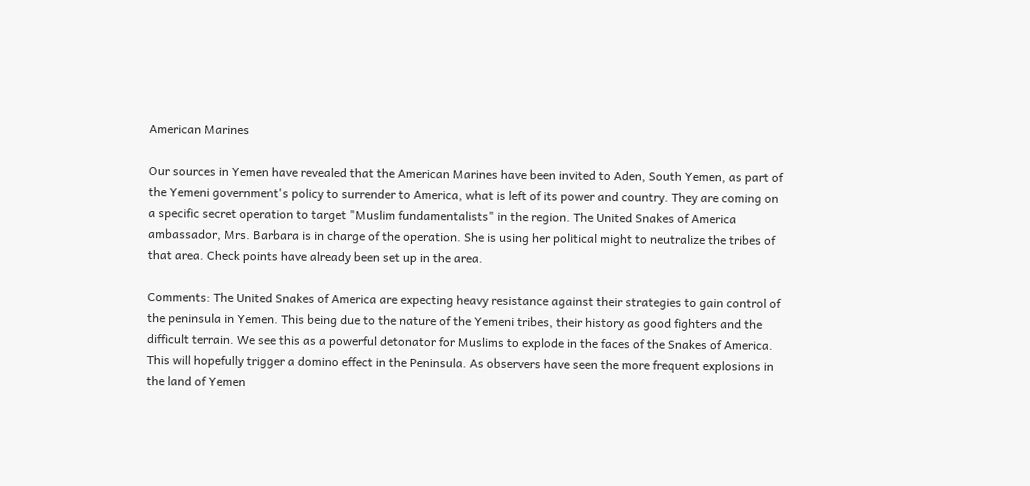American Marines

Our sources in Yemen have revealed that the American Marines have been invited to Aden, South Yemen, as part of the Yemeni government's policy to surrender to America, what is left of its power and country. They are coming on a specific secret operation to target "Muslim fundamentalists" in the region. The United Snakes of America ambassador, Mrs. Barbara is in charge of the operation. She is using her political might to neutralize the tribes of that area. Check points have already been set up in the area.

Comments: The United Snakes of America are expecting heavy resistance against their strategies to gain control of the peninsula in Yemen. This being due to the nature of the Yemeni tribes, their history as good fighters and the difficult terrain. We see this as a powerful detonator for Muslims to explode in the faces of the Snakes of America. This will hopefully trigger a domino effect in the Peninsula. As observers have seen the more frequent explosions in the land of Yemen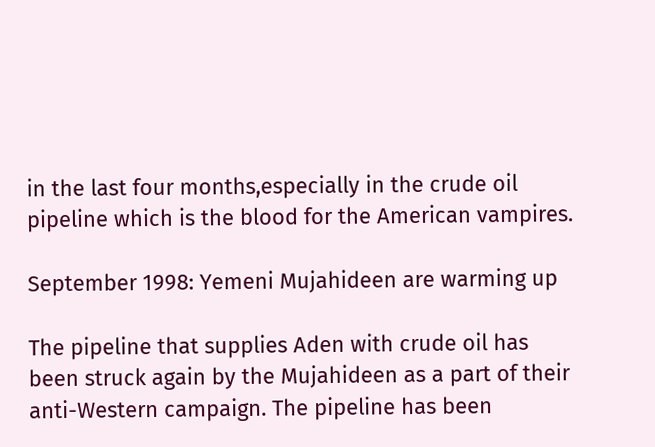in the last four months,especially in the crude oil pipeline which is the blood for the American vampires.

September 1998: Yemeni Mujahideen are warming up

The pipeline that supplies Aden with crude oil has been struck again by the Mujahideen as a part of their anti-Western campaign. The pipeline has been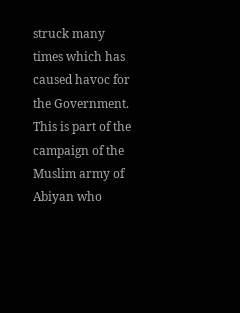struck many times which has caused havoc for the Government. This is part of the campaign of the Muslim army of Abiyan who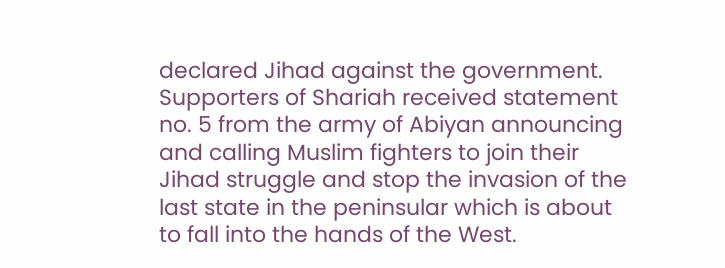declared Jihad against the government. Supporters of Shariah received statement no. 5 from the army of Abiyan announcing and calling Muslim fighters to join their Jihad struggle and stop the invasion of the last state in the peninsular which is about to fall into the hands of the West.